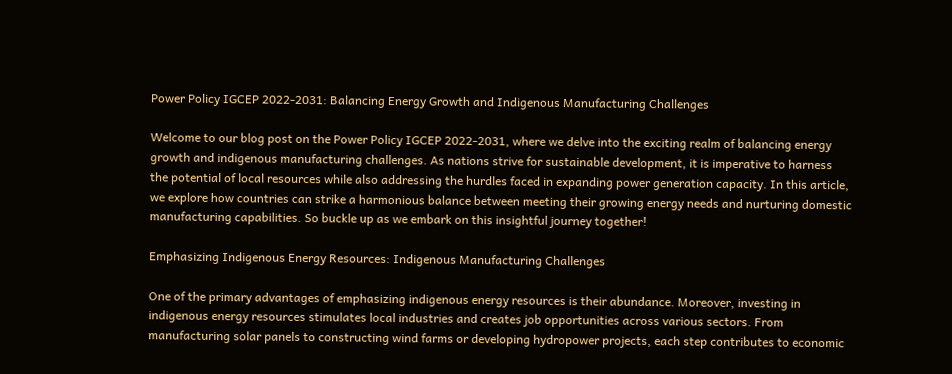Power Policy IGCEP 2022-2031: Balancing Energy Growth and Indigenous Manufacturing Challenges

Welcome to our blog post on the Power Policy IGCEP 2022-2031, where we delve into the exciting realm of balancing energy growth and indigenous manufacturing challenges. As nations strive for sustainable development, it is imperative to harness the potential of local resources while also addressing the hurdles faced in expanding power generation capacity. In this article, we explore how countries can strike a harmonious balance between meeting their growing energy needs and nurturing domestic manufacturing capabilities. So buckle up as we embark on this insightful journey together!

Emphasizing Indigenous Energy Resources: Indigenous Manufacturing Challenges

One of the primary advantages of emphasizing indigenous energy resources is their abundance. Moreover, investing in indigenous energy resources stimulates local industries and creates job opportunities across various sectors. From manufacturing solar panels to constructing wind farms or developing hydropower projects, each step contributes to economic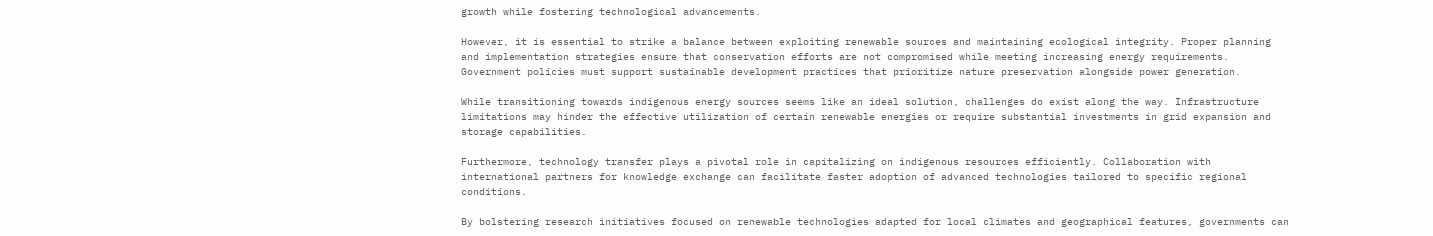growth while fostering technological advancements.

However, it is essential to strike a balance between exploiting renewable sources and maintaining ecological integrity. Proper planning and implementation strategies ensure that conservation efforts are not compromised while meeting increasing energy requirements. Government policies must support sustainable development practices that prioritize nature preservation alongside power generation.

While transitioning towards indigenous energy sources seems like an ideal solution, challenges do exist along the way. Infrastructure limitations may hinder the effective utilization of certain renewable energies or require substantial investments in grid expansion and storage capabilities.

Furthermore, technology transfer plays a pivotal role in capitalizing on indigenous resources efficiently. Collaboration with international partners for knowledge exchange can facilitate faster adoption of advanced technologies tailored to specific regional conditions.

By bolstering research initiatives focused on renewable technologies adapted for local climates and geographical features, governments can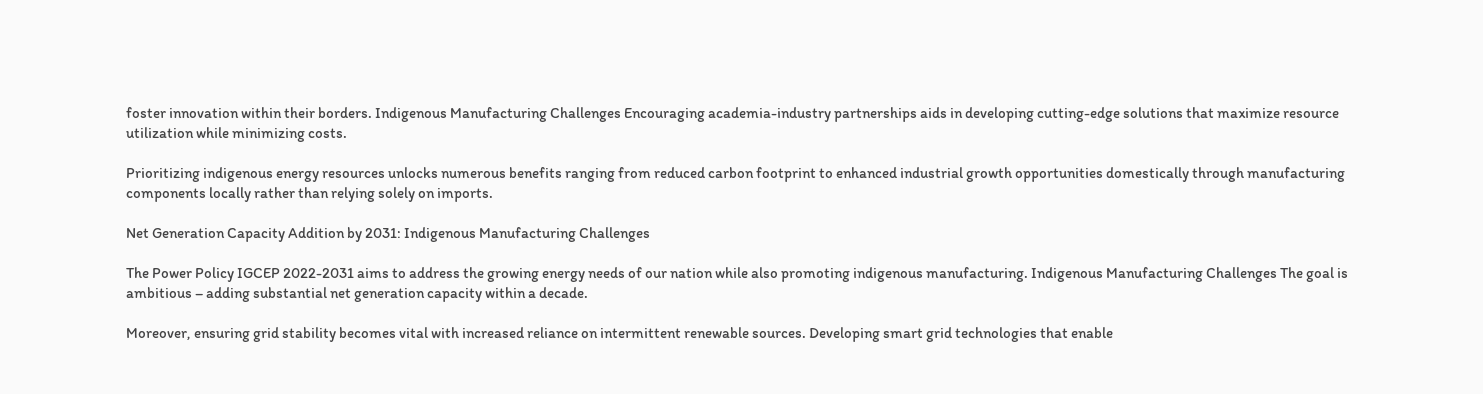foster innovation within their borders. Indigenous Manufacturing Challenges Encouraging academia-industry partnerships aids in developing cutting-edge solutions that maximize resource utilization while minimizing costs.

Prioritizing indigenous energy resources unlocks numerous benefits ranging from reduced carbon footprint to enhanced industrial growth opportunities domestically through manufacturing components locally rather than relying solely on imports.

Net Generation Capacity Addition by 2031: Indigenous Manufacturing Challenges

The Power Policy IGCEP 2022-2031 aims to address the growing energy needs of our nation while also promoting indigenous manufacturing. Indigenous Manufacturing Challenges The goal is ambitious – adding substantial net generation capacity within a decade.

Moreover, ensuring grid stability becomes vital with increased reliance on intermittent renewable sources. Developing smart grid technologies that enable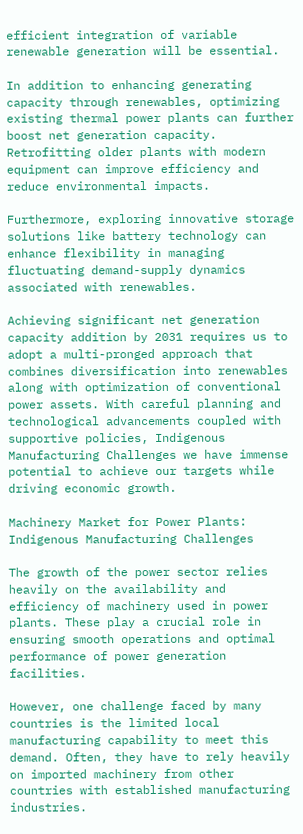efficient integration of variable renewable generation will be essential.

In addition to enhancing generating capacity through renewables, optimizing existing thermal power plants can further boost net generation capacity. Retrofitting older plants with modern equipment can improve efficiency and reduce environmental impacts.

Furthermore, exploring innovative storage solutions like battery technology can enhance flexibility in managing fluctuating demand-supply dynamics associated with renewables.

Achieving significant net generation capacity addition by 2031 requires us to adopt a multi-pronged approach that combines diversification into renewables along with optimization of conventional power assets. With careful planning and technological advancements coupled with supportive policies, Indigenous Manufacturing Challenges we have immense potential to achieve our targets while driving economic growth.

Machinery Market for Power Plants: Indigenous Manufacturing Challenges

The growth of the power sector relies heavily on the availability and efficiency of machinery used in power plants. These play a crucial role in ensuring smooth operations and optimal performance of power generation facilities.

However, one challenge faced by many countries is the limited local manufacturing capability to meet this demand. Often, they have to rely heavily on imported machinery from other countries with established manufacturing industries.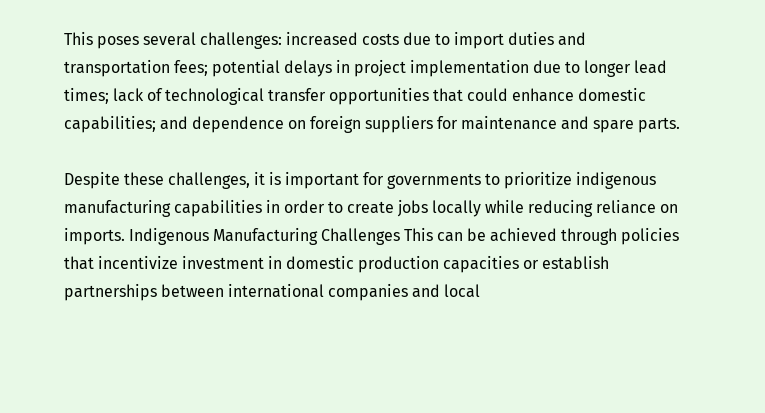This poses several challenges: increased costs due to import duties and transportation fees; potential delays in project implementation due to longer lead times; lack of technological transfer opportunities that could enhance domestic capabilities; and dependence on foreign suppliers for maintenance and spare parts.

Despite these challenges, it is important for governments to prioritize indigenous manufacturing capabilities in order to create jobs locally while reducing reliance on imports. Indigenous Manufacturing Challenges This can be achieved through policies that incentivize investment in domestic production capacities or establish partnerships between international companies and local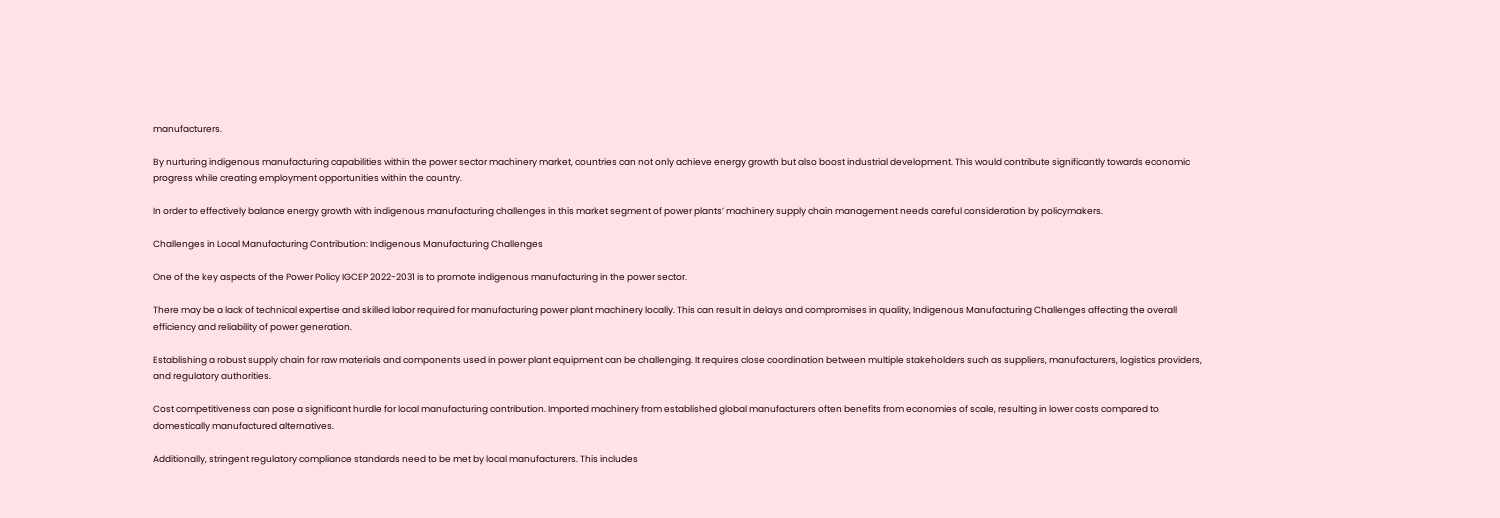manufacturers.

By nurturing indigenous manufacturing capabilities within the power sector machinery market, countries can not only achieve energy growth but also boost industrial development. This would contribute significantly towards economic progress while creating employment opportunities within the country.

In order to effectively balance energy growth with indigenous manufacturing challenges in this market segment of power plants’ machinery supply chain management needs careful consideration by policymakers.

Challenges in Local Manufacturing Contribution: Indigenous Manufacturing Challenges

One of the key aspects of the Power Policy IGCEP 2022-2031 is to promote indigenous manufacturing in the power sector.

There may be a lack of technical expertise and skilled labor required for manufacturing power plant machinery locally. This can result in delays and compromises in quality, Indigenous Manufacturing Challenges affecting the overall efficiency and reliability of power generation.

Establishing a robust supply chain for raw materials and components used in power plant equipment can be challenging. It requires close coordination between multiple stakeholders such as suppliers, manufacturers, logistics providers, and regulatory authorities.

Cost competitiveness can pose a significant hurdle for local manufacturing contribution. Imported machinery from established global manufacturers often benefits from economies of scale, resulting in lower costs compared to domestically manufactured alternatives.

Additionally, stringent regulatory compliance standards need to be met by local manufacturers. This includes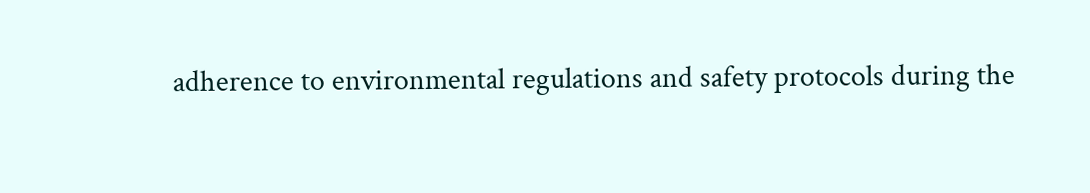adherence to environmental regulations and safety protocols during the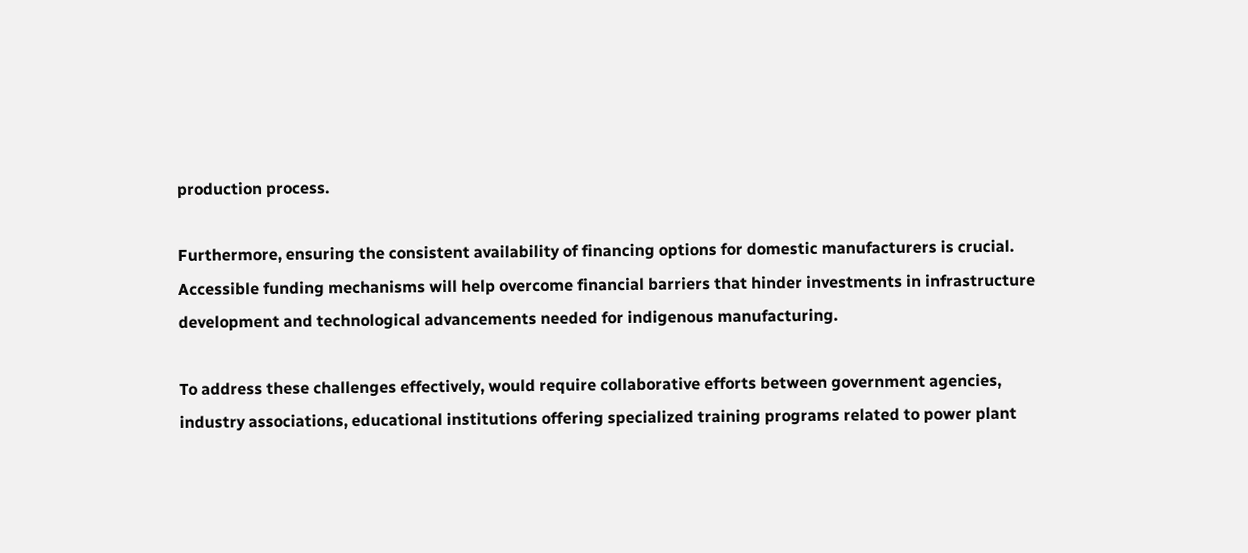production process.

Furthermore, ensuring the consistent availability of financing options for domestic manufacturers is crucial. Accessible funding mechanisms will help overcome financial barriers that hinder investments in infrastructure development and technological advancements needed for indigenous manufacturing.

To address these challenges effectively, would require collaborative efforts between government agencies, industry associations, educational institutions offering specialized training programs related to power plant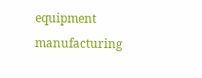equipment manufacturing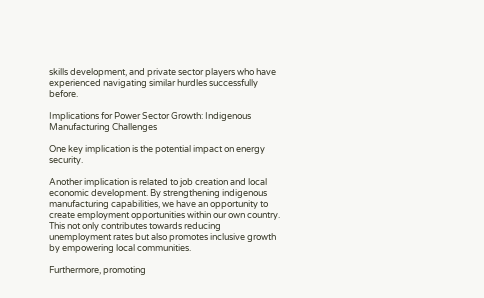skills development, and private sector players who have experienced navigating similar hurdles successfully before.

Implications for Power Sector Growth: Indigenous Manufacturing Challenges

One key implication is the potential impact on energy security.

Another implication is related to job creation and local economic development. By strengthening indigenous manufacturing capabilities, we have an opportunity to create employment opportunities within our own country. This not only contributes towards reducing unemployment rates but also promotes inclusive growth by empowering local communities.

Furthermore, promoting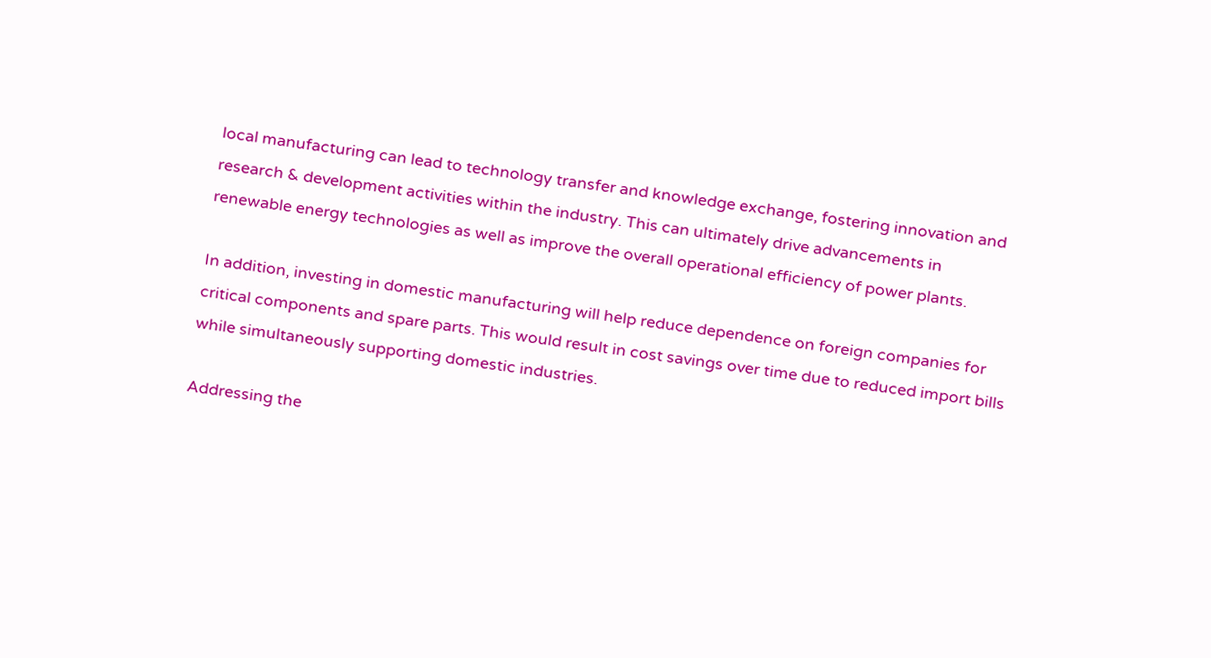local manufacturing can lead to technology transfer and knowledge exchange, fostering innovation and research & development activities within the industry. This can ultimately drive advancements in renewable energy technologies as well as improve the overall operational efficiency of power plants.

In addition, investing in domestic manufacturing will help reduce dependence on foreign companies for critical components and spare parts. This would result in cost savings over time due to reduced import bills while simultaneously supporting domestic industries.

Addressing the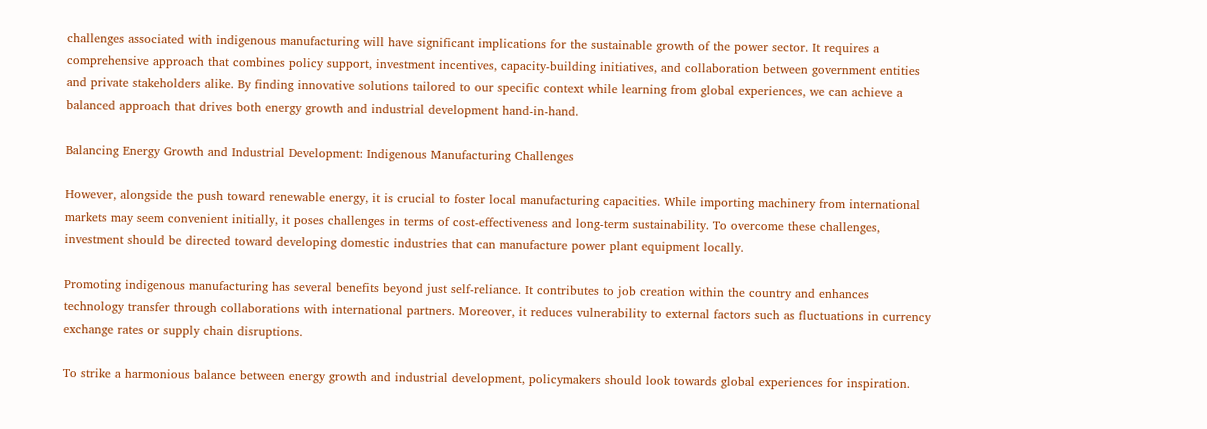challenges associated with indigenous manufacturing will have significant implications for the sustainable growth of the power sector. It requires a comprehensive approach that combines policy support, investment incentives, capacity-building initiatives, and collaboration between government entities and private stakeholders alike. By finding innovative solutions tailored to our specific context while learning from global experiences, we can achieve a balanced approach that drives both energy growth and industrial development hand-in-hand.

Balancing Energy Growth and Industrial Development: Indigenous Manufacturing Challenges

However, alongside the push toward renewable energy, it is crucial to foster local manufacturing capacities. While importing machinery from international markets may seem convenient initially, it poses challenges in terms of cost-effectiveness and long-term sustainability. To overcome these challenges, investment should be directed toward developing domestic industries that can manufacture power plant equipment locally.

Promoting indigenous manufacturing has several benefits beyond just self-reliance. It contributes to job creation within the country and enhances technology transfer through collaborations with international partners. Moreover, it reduces vulnerability to external factors such as fluctuations in currency exchange rates or supply chain disruptions.

To strike a harmonious balance between energy growth and industrial development, policymakers should look towards global experiences for inspiration.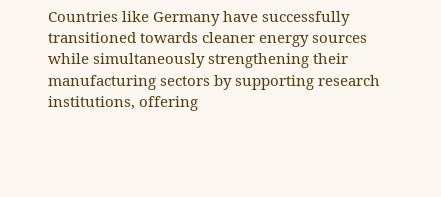Countries like Germany have successfully transitioned towards cleaner energy sources while simultaneously strengthening their manufacturing sectors by supporting research institutions, offering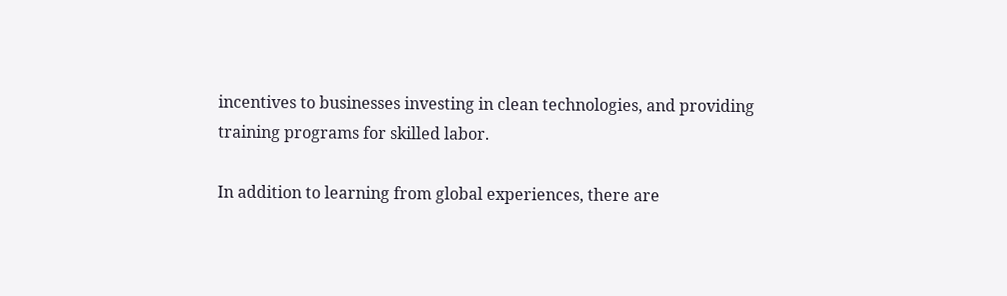incentives to businesses investing in clean technologies, and providing training programs for skilled labor.

In addition to learning from global experiences, there are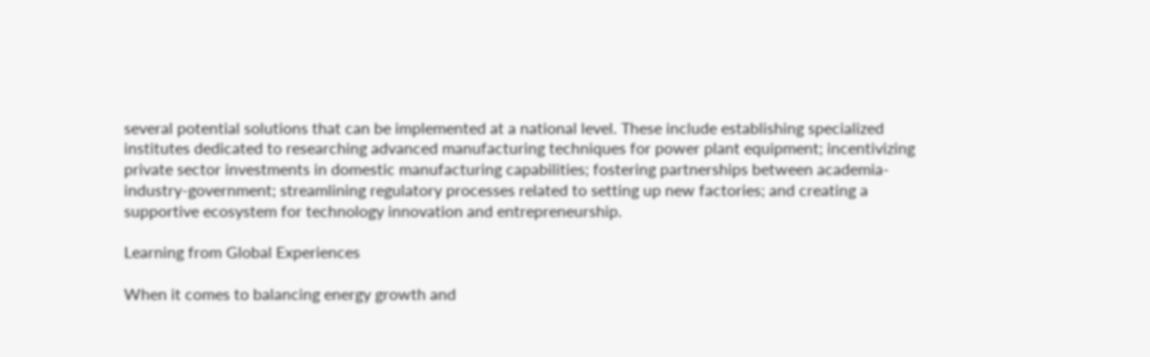several potential solutions that can be implemented at a national level. These include establishing specialized institutes dedicated to researching advanced manufacturing techniques for power plant equipment; incentivizing private sector investments in domestic manufacturing capabilities; fostering partnerships between academia-industry-government; streamlining regulatory processes related to setting up new factories; and creating a supportive ecosystem for technology innovation and entrepreneurship.

Learning from Global Experiences

When it comes to balancing energy growth and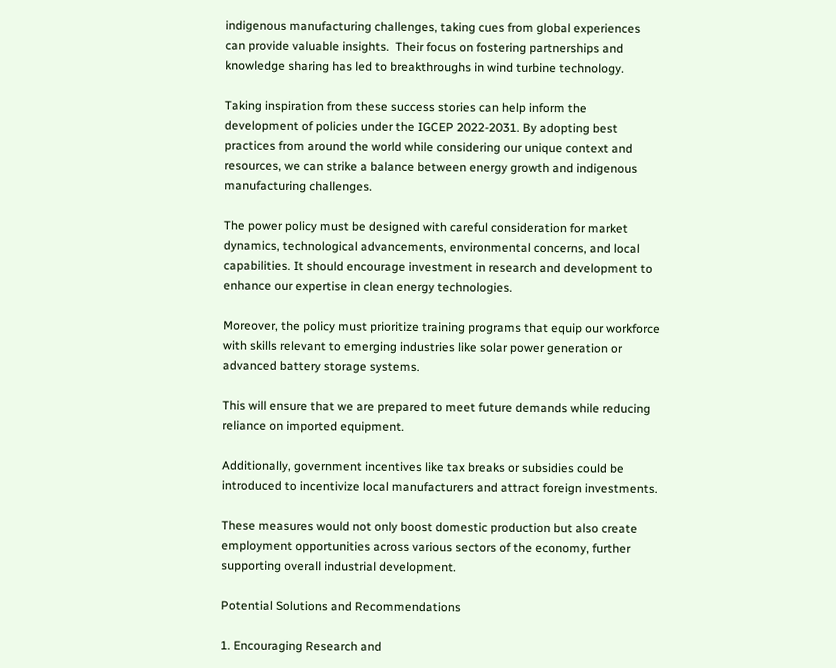indigenous manufacturing challenges, taking cues from global experiences can provide valuable insights.  Their focus on fostering partnerships and knowledge sharing has led to breakthroughs in wind turbine technology.

Taking inspiration from these success stories can help inform the development of policies under the IGCEP 2022-2031. By adopting best practices from around the world while considering our unique context and resources, we can strike a balance between energy growth and indigenous manufacturing challenges.

The power policy must be designed with careful consideration for market dynamics, technological advancements, environmental concerns, and local capabilities. It should encourage investment in research and development to enhance our expertise in clean energy technologies.

Moreover, the policy must prioritize training programs that equip our workforce with skills relevant to emerging industries like solar power generation or advanced battery storage systems.

This will ensure that we are prepared to meet future demands while reducing reliance on imported equipment.

Additionally, government incentives like tax breaks or subsidies could be introduced to incentivize local manufacturers and attract foreign investments.

These measures would not only boost domestic production but also create employment opportunities across various sectors of the economy, further supporting overall industrial development.

Potential Solutions and Recommendations

1. Encouraging Research and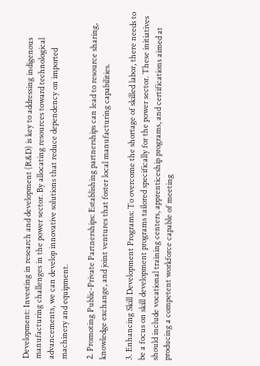Development: Investing in research and development (R&D) is key to addressing indigenous manufacturing challenges in the power sector. By allocating resources toward technological advancements, we can develop innovative solutions that reduce dependency on imported machinery and equipment.

2. Promoting Public-Private Partnerships: Establishing partnerships can lead to resource sharing, knowledge exchange, and joint ventures that foster local manufacturing capabilities.

3. Enhancing Skill Development Programs: To overcome the shortage of skilled labor, there needs to be a focus on skill development programs tailored specifically for the power sector. These initiatives should include vocational training centers, apprenticeship programs, and certifications aimed at producing a competent workforce capable of meeting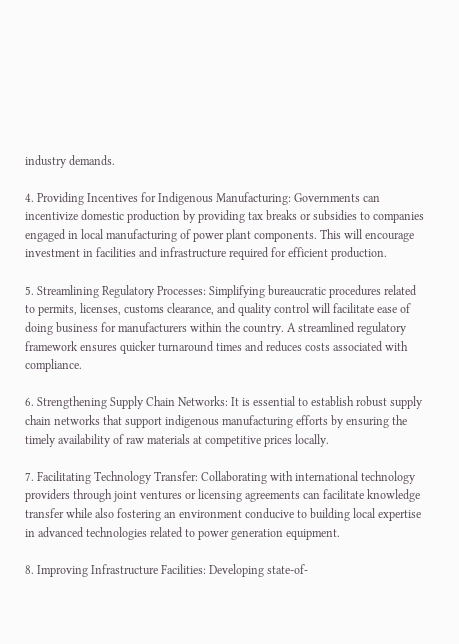industry demands.

4. Providing Incentives for Indigenous Manufacturing: Governments can incentivize domestic production by providing tax breaks or subsidies to companies engaged in local manufacturing of power plant components. This will encourage investment in facilities and infrastructure required for efficient production.

5. Streamlining Regulatory Processes: Simplifying bureaucratic procedures related to permits, licenses, customs clearance, and quality control will facilitate ease of doing business for manufacturers within the country. A streamlined regulatory framework ensures quicker turnaround times and reduces costs associated with compliance.

6. Strengthening Supply Chain Networks: It is essential to establish robust supply chain networks that support indigenous manufacturing efforts by ensuring the timely availability of raw materials at competitive prices locally.

7. Facilitating Technology Transfer: Collaborating with international technology providers through joint ventures or licensing agreements can facilitate knowledge transfer while also fostering an environment conducive to building local expertise in advanced technologies related to power generation equipment.

8. Improving Infrastructure Facilities: Developing state-of-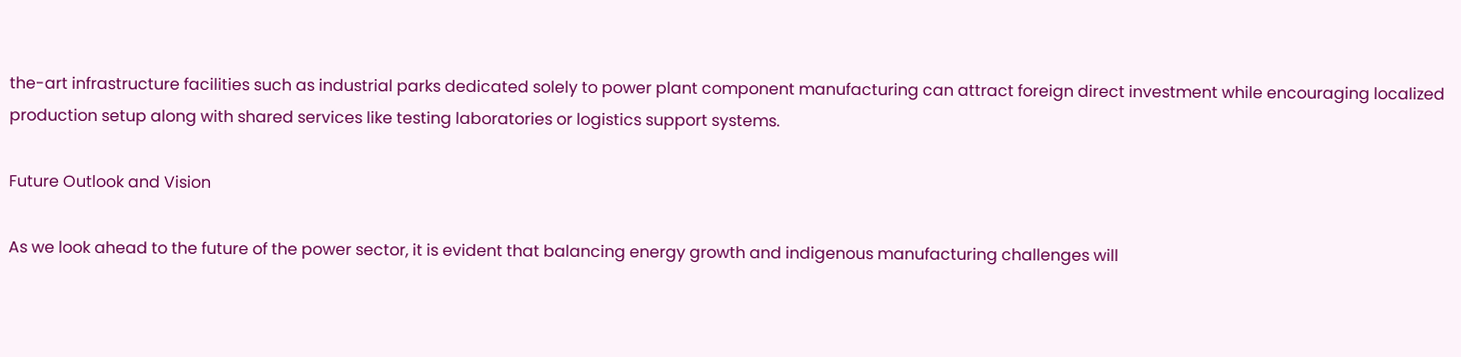the-art infrastructure facilities such as industrial parks dedicated solely to power plant component manufacturing can attract foreign direct investment while encouraging localized production setup along with shared services like testing laboratories or logistics support systems.

Future Outlook and Vision

As we look ahead to the future of the power sector, it is evident that balancing energy growth and indigenous manufacturing challenges will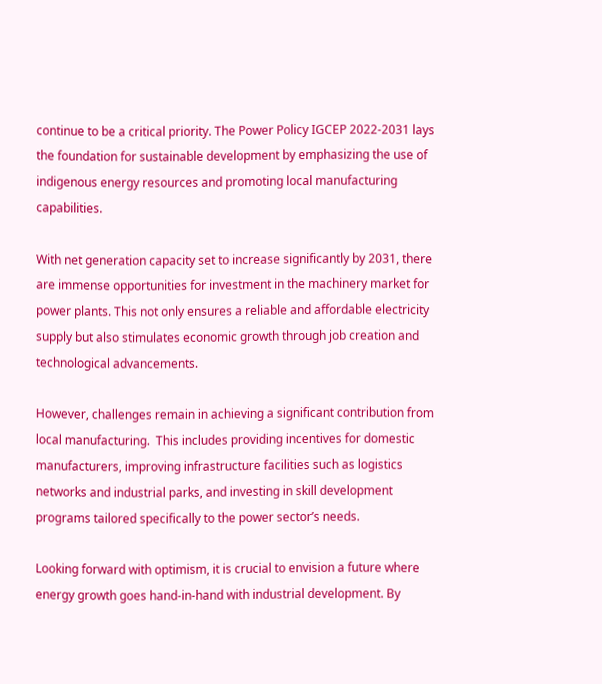continue to be a critical priority. The Power Policy IGCEP 2022-2031 lays the foundation for sustainable development by emphasizing the use of indigenous energy resources and promoting local manufacturing capabilities.

With net generation capacity set to increase significantly by 2031, there are immense opportunities for investment in the machinery market for power plants. This not only ensures a reliable and affordable electricity supply but also stimulates economic growth through job creation and technological advancements.

However, challenges remain in achieving a significant contribution from local manufacturing.  This includes providing incentives for domestic manufacturers, improving infrastructure facilities such as logistics networks and industrial parks, and investing in skill development programs tailored specifically to the power sector’s needs.

Looking forward with optimism, it is crucial to envision a future where energy growth goes hand-in-hand with industrial development. By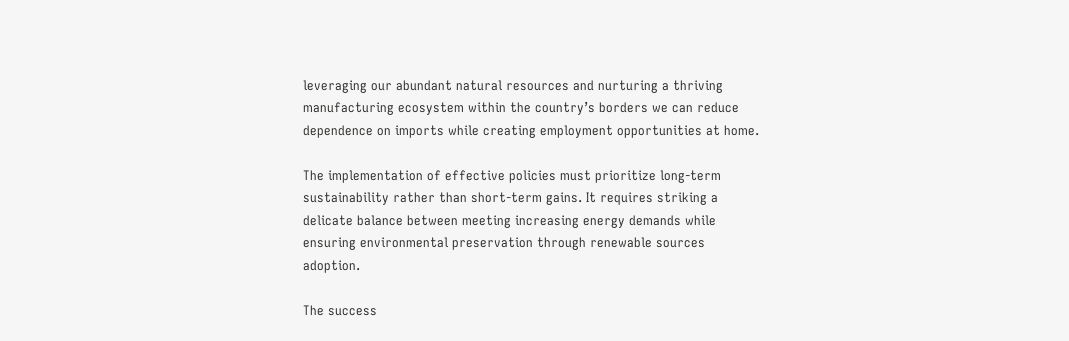leveraging our abundant natural resources and nurturing a thriving manufacturing ecosystem within the country’s borders we can reduce dependence on imports while creating employment opportunities at home.

The implementation of effective policies must prioritize long-term sustainability rather than short-term gains. It requires striking a delicate balance between meeting increasing energy demands while ensuring environmental preservation through renewable sources adoption.

The success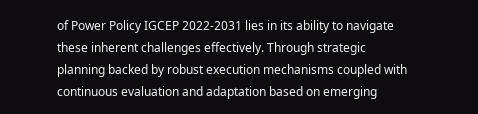of Power Policy IGCEP 2022-2031 lies in its ability to navigate these inherent challenges effectively. Through strategic planning backed by robust execution mechanisms coupled with continuous evaluation and adaptation based on emerging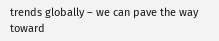trends globally – we can pave the way toward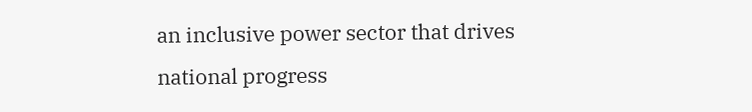an inclusive power sector that drives national progress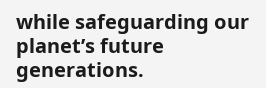while safeguarding our planet’s future generations.